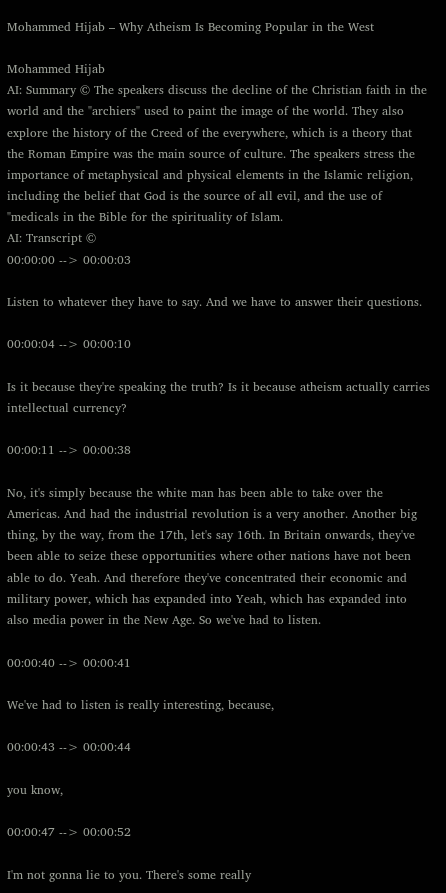Mohammed Hijab – Why Atheism Is Becoming Popular in the West

Mohammed Hijab
AI: Summary © The speakers discuss the decline of the Christian faith in the world and the "archiers" used to paint the image of the world. They also explore the history of the Creed of the everywhere, which is a theory that the Roman Empire was the main source of culture. The speakers stress the importance of metaphysical and physical elements in the Islamic religion, including the belief that God is the source of all evil, and the use of "medicals in the Bible for the spirituality of Islam.
AI: Transcript ©
00:00:00 --> 00:00:03

Listen to whatever they have to say. And we have to answer their questions.

00:00:04 --> 00:00:10

Is it because they're speaking the truth? Is it because atheism actually carries intellectual currency?

00:00:11 --> 00:00:38

No, it's simply because the white man has been able to take over the Americas. And had the industrial revolution is a very another. Another big thing, by the way, from the 17th, let's say 16th. In Britain onwards, they've been able to seize these opportunities where other nations have not been able to do. Yeah. And therefore they've concentrated their economic and military power, which has expanded into Yeah, which has expanded into also media power in the New Age. So we've had to listen.

00:00:40 --> 00:00:41

We've had to listen is really interesting, because,

00:00:43 --> 00:00:44

you know,

00:00:47 --> 00:00:52

I'm not gonna lie to you. There's some really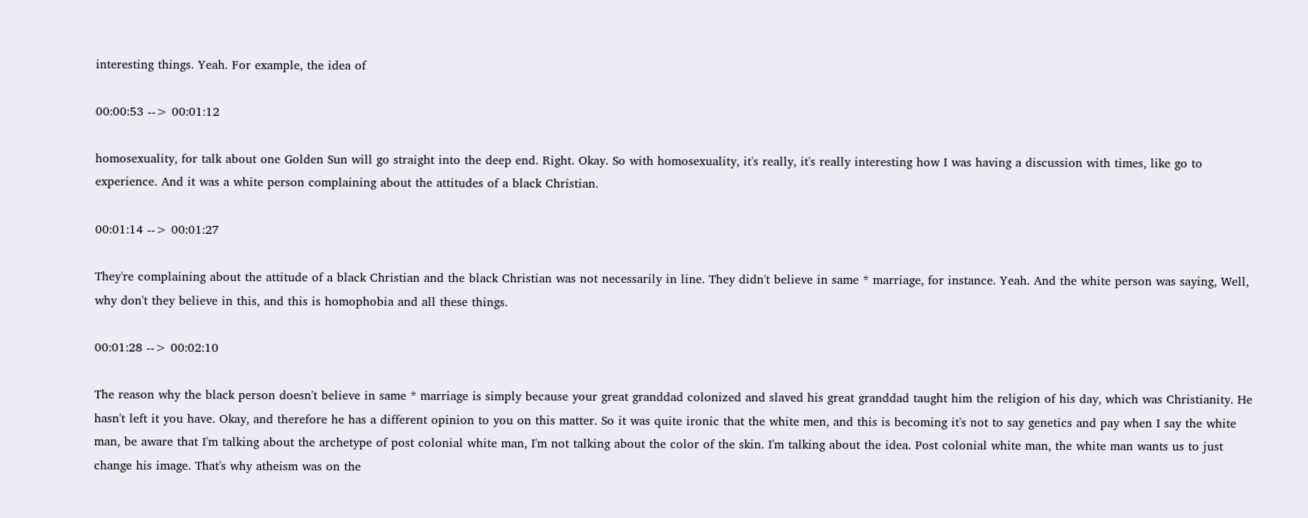interesting things. Yeah. For example, the idea of

00:00:53 --> 00:01:12

homosexuality, for talk about one Golden Sun will go straight into the deep end. Right. Okay. So with homosexuality, it's really, it's really interesting how I was having a discussion with times, like go to experience. And it was a white person complaining about the attitudes of a black Christian.

00:01:14 --> 00:01:27

They're complaining about the attitude of a black Christian and the black Christian was not necessarily in line. They didn't believe in same * marriage, for instance. Yeah. And the white person was saying, Well, why don't they believe in this, and this is homophobia and all these things.

00:01:28 --> 00:02:10

The reason why the black person doesn't believe in same * marriage is simply because your great granddad colonized and slaved his great granddad taught him the religion of his day, which was Christianity. He hasn't left it you have. Okay, and therefore he has a different opinion to you on this matter. So it was quite ironic that the white men, and this is becoming it's not to say genetics and pay when I say the white man, be aware that I'm talking about the archetype of post colonial white man, I'm not talking about the color of the skin. I'm talking about the idea. Post colonial white man, the white man wants us to just change his image. That's why atheism was on the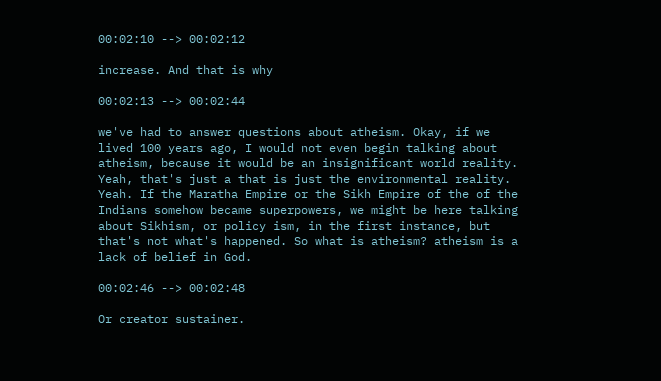00:02:10 --> 00:02:12

increase. And that is why

00:02:13 --> 00:02:44

we've had to answer questions about atheism. Okay, if we lived 100 years ago, I would not even begin talking about atheism, because it would be an insignificant world reality. Yeah, that's just a that is just the environmental reality. Yeah. If the Maratha Empire or the Sikh Empire of the of the Indians somehow became superpowers, we might be here talking about Sikhism, or policy ism, in the first instance, but that's not what's happened. So what is atheism? atheism is a lack of belief in God.

00:02:46 --> 00:02:48

Or creator sustainer.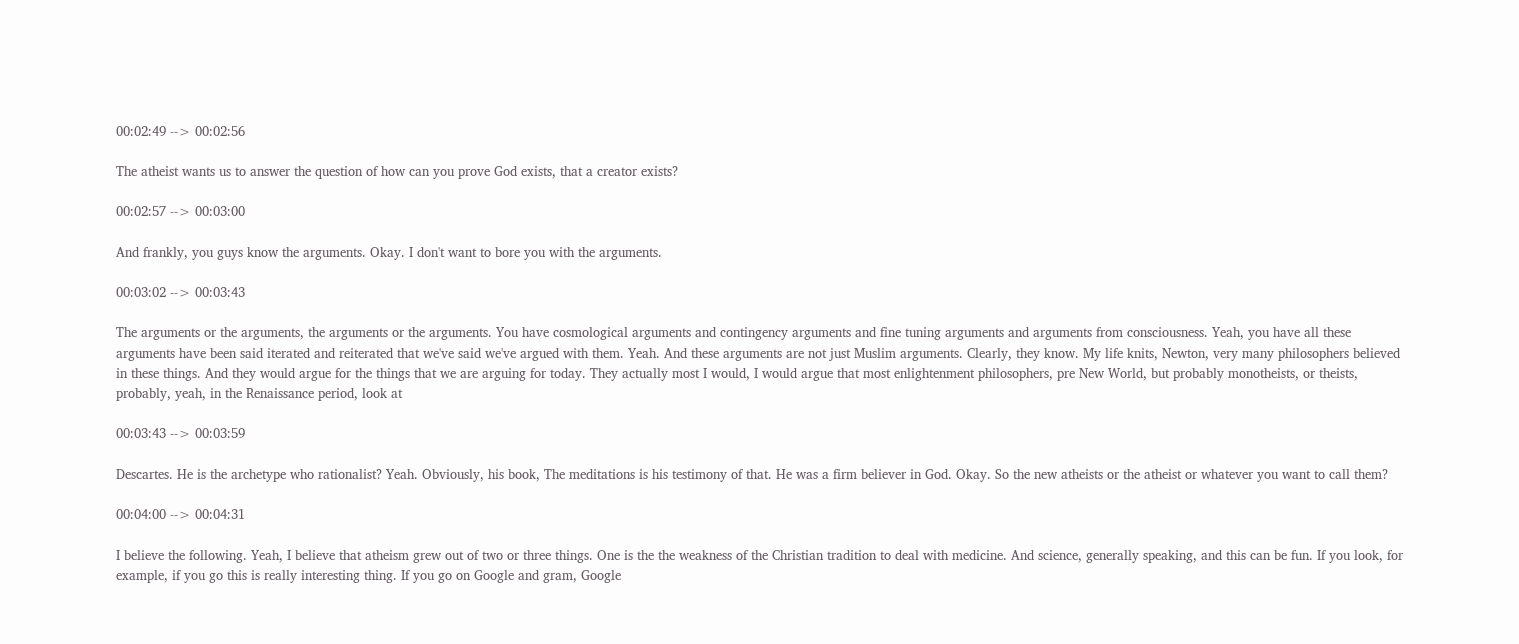00:02:49 --> 00:02:56

The atheist wants us to answer the question of how can you prove God exists, that a creator exists?

00:02:57 --> 00:03:00

And frankly, you guys know the arguments. Okay. I don't want to bore you with the arguments.

00:03:02 --> 00:03:43

The arguments or the arguments, the arguments or the arguments. You have cosmological arguments and contingency arguments and fine tuning arguments and arguments from consciousness. Yeah, you have all these arguments have been said iterated and reiterated that we've said we've argued with them. Yeah. And these arguments are not just Muslim arguments. Clearly, they know. My life knits, Newton, very many philosophers believed in these things. And they would argue for the things that we are arguing for today. They actually most I would, I would argue that most enlightenment philosophers, pre New World, but probably monotheists, or theists, probably, yeah, in the Renaissance period, look at

00:03:43 --> 00:03:59

Descartes. He is the archetype who rationalist? Yeah. Obviously, his book, The meditations is his testimony of that. He was a firm believer in God. Okay. So the new atheists or the atheist or whatever you want to call them?

00:04:00 --> 00:04:31

I believe the following. Yeah, I believe that atheism grew out of two or three things. One is the the weakness of the Christian tradition to deal with medicine. And science, generally speaking, and this can be fun. If you look, for example, if you go this is really interesting thing. If you go on Google and gram, Google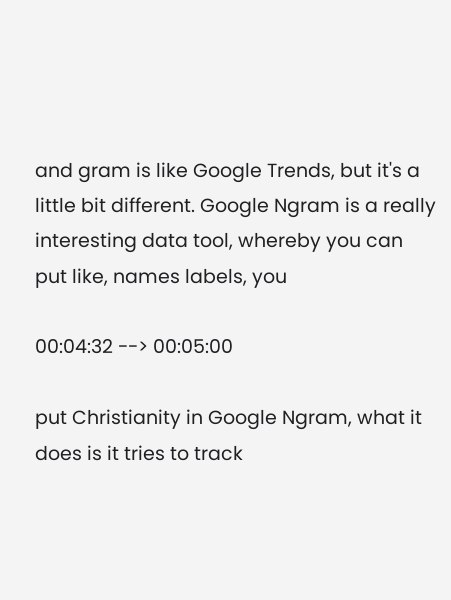and gram is like Google Trends, but it's a little bit different. Google Ngram is a really interesting data tool, whereby you can put like, names labels, you

00:04:32 --> 00:05:00

put Christianity in Google Ngram, what it does is it tries to track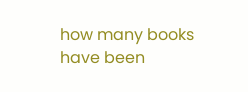how many books have been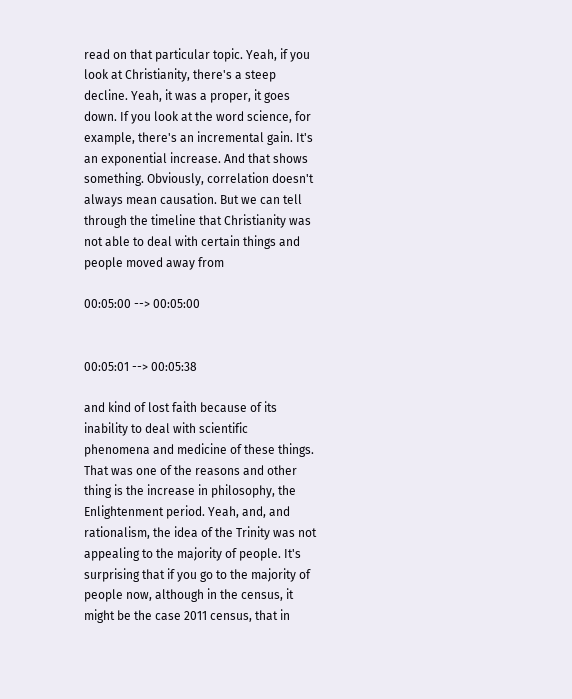read on that particular topic. Yeah, if you look at Christianity, there's a steep decline. Yeah, it was a proper, it goes down. If you look at the word science, for example, there's an incremental gain. It's an exponential increase. And that shows something. Obviously, correlation doesn't always mean causation. But we can tell through the timeline that Christianity was not able to deal with certain things and people moved away from

00:05:00 --> 00:05:00


00:05:01 --> 00:05:38

and kind of lost faith because of its inability to deal with scientific phenomena and medicine of these things. That was one of the reasons and other thing is the increase in philosophy, the Enlightenment period. Yeah, and, and rationalism, the idea of the Trinity was not appealing to the majority of people. It's surprising that if you go to the majority of people now, although in the census, it might be the case 2011 census, that in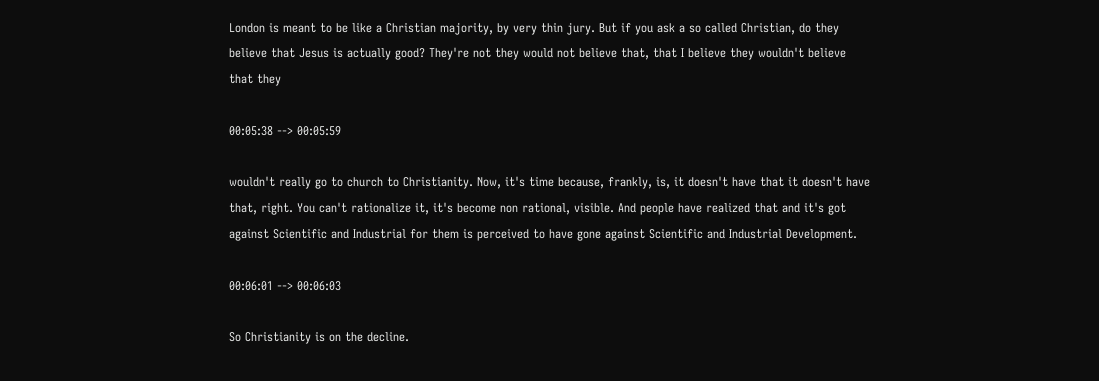London is meant to be like a Christian majority, by very thin jury. But if you ask a so called Christian, do they believe that Jesus is actually good? They're not they would not believe that, that I believe they wouldn't believe that they

00:05:38 --> 00:05:59

wouldn't really go to church to Christianity. Now, it's time because, frankly, is, it doesn't have that it doesn't have that, right. You can't rationalize it, it's become non rational, visible. And people have realized that and it's got against Scientific and Industrial for them is perceived to have gone against Scientific and Industrial Development.

00:06:01 --> 00:06:03

So Christianity is on the decline.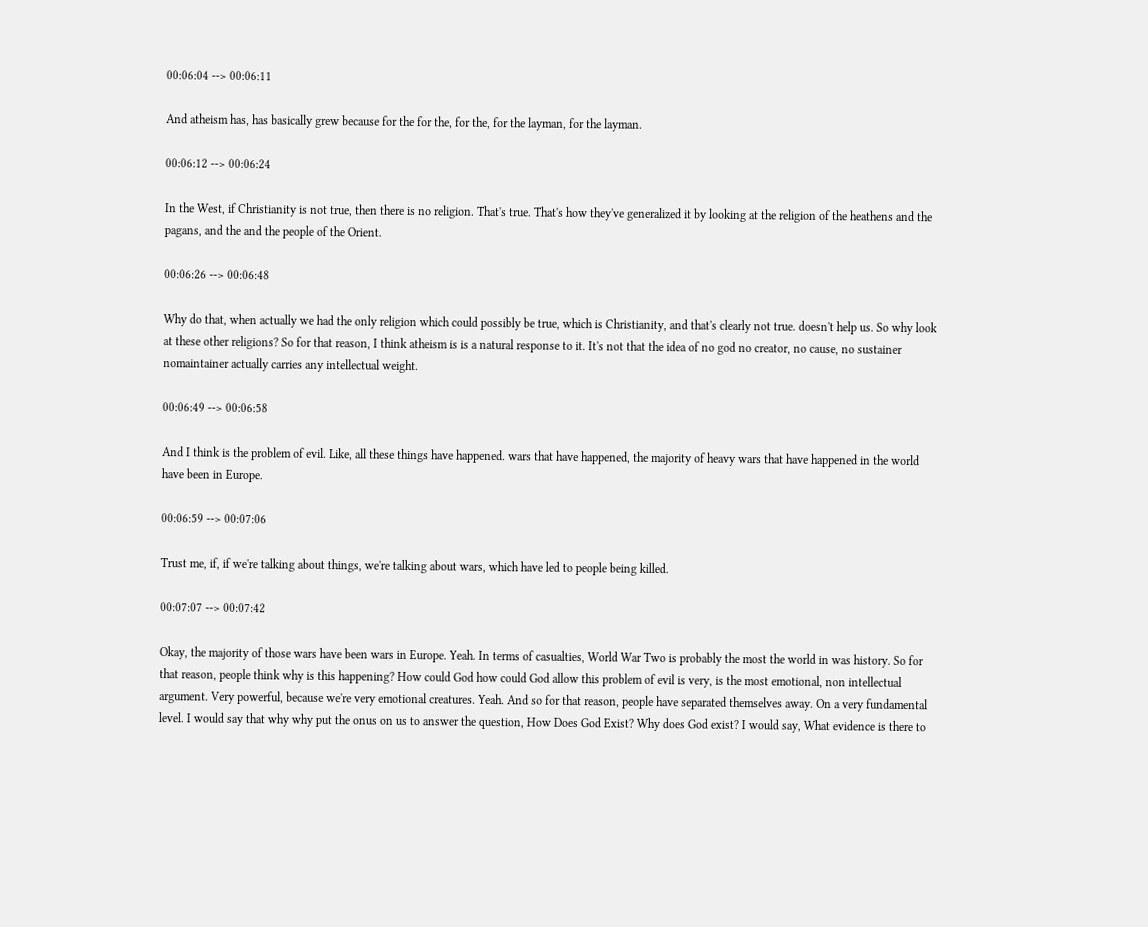00:06:04 --> 00:06:11

And atheism has, has basically grew because for the for the, for the, for the layman, for the layman.

00:06:12 --> 00:06:24

In the West, if Christianity is not true, then there is no religion. That's true. That's how they've generalized it by looking at the religion of the heathens and the pagans, and the and the people of the Orient.

00:06:26 --> 00:06:48

Why do that, when actually we had the only religion which could possibly be true, which is Christianity, and that's clearly not true. doesn't help us. So why look at these other religions? So for that reason, I think atheism is is a natural response to it. It's not that the idea of no god no creator, no cause, no sustainer nomaintainer actually carries any intellectual weight.

00:06:49 --> 00:06:58

And I think is the problem of evil. Like, all these things have happened. wars that have happened, the majority of heavy wars that have happened in the world have been in Europe.

00:06:59 --> 00:07:06

Trust me, if, if we're talking about things, we're talking about wars, which have led to people being killed.

00:07:07 --> 00:07:42

Okay, the majority of those wars have been wars in Europe. Yeah. In terms of casualties, World War Two is probably the most the world in was history. So for that reason, people think why is this happening? How could God how could God allow this problem of evil is very, is the most emotional, non intellectual argument. Very powerful, because we're very emotional creatures. Yeah. And so for that reason, people have separated themselves away. On a very fundamental level. I would say that why why put the onus on us to answer the question, How Does God Exist? Why does God exist? I would say, What evidence is there to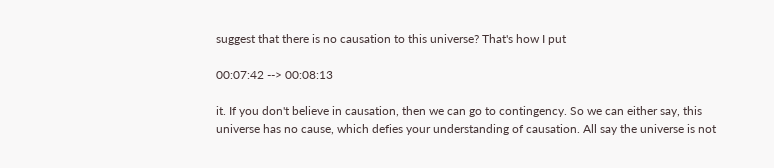suggest that there is no causation to this universe? That's how I put

00:07:42 --> 00:08:13

it. If you don't believe in causation, then we can go to contingency. So we can either say, this universe has no cause, which defies your understanding of causation. All say the universe is not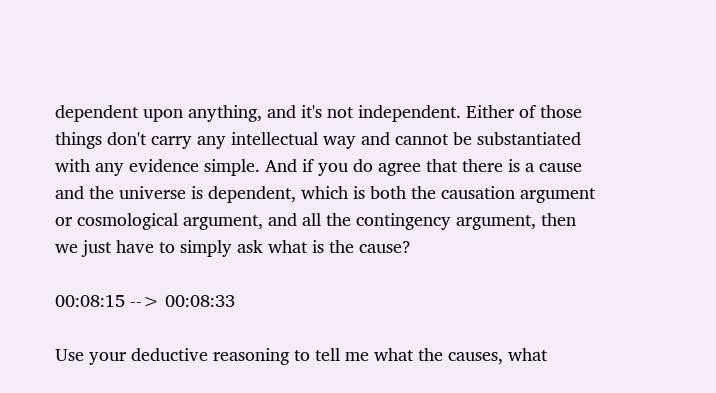dependent upon anything, and it's not independent. Either of those things don't carry any intellectual way and cannot be substantiated with any evidence simple. And if you do agree that there is a cause and the universe is dependent, which is both the causation argument or cosmological argument, and all the contingency argument, then we just have to simply ask what is the cause?

00:08:15 --> 00:08:33

Use your deductive reasoning to tell me what the causes, what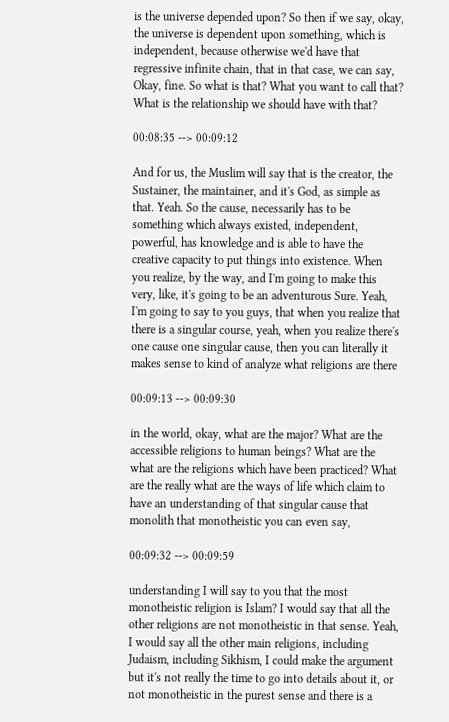is the universe depended upon? So then if we say, okay, the universe is dependent upon something, which is independent, because otherwise we'd have that regressive infinite chain, that in that case, we can say, Okay, fine. So what is that? What you want to call that? What is the relationship we should have with that?

00:08:35 --> 00:09:12

And for us, the Muslim will say that is the creator, the Sustainer, the maintainer, and it's God, as simple as that. Yeah. So the cause, necessarily has to be something which always existed, independent, powerful, has knowledge and is able to have the creative capacity to put things into existence. When you realize, by the way, and I'm going to make this very, like, it's going to be an adventurous Sure. Yeah, I'm going to say to you guys, that when you realize that there is a singular course, yeah, when you realize there's one cause one singular cause, then you can literally it makes sense to kind of analyze what religions are there

00:09:13 --> 00:09:30

in the world, okay, what are the major? What are the accessible religions to human beings? What are the what are the religions which have been practiced? What are the really what are the ways of life which claim to have an understanding of that singular cause that monolith that monotheistic you can even say,

00:09:32 --> 00:09:59

understanding I will say to you that the most monotheistic religion is Islam? I would say that all the other religions are not monotheistic in that sense. Yeah, I would say all the other main religions, including Judaism, including Sikhism, I could make the argument but it's not really the time to go into details about it, or not monotheistic in the purest sense and there is a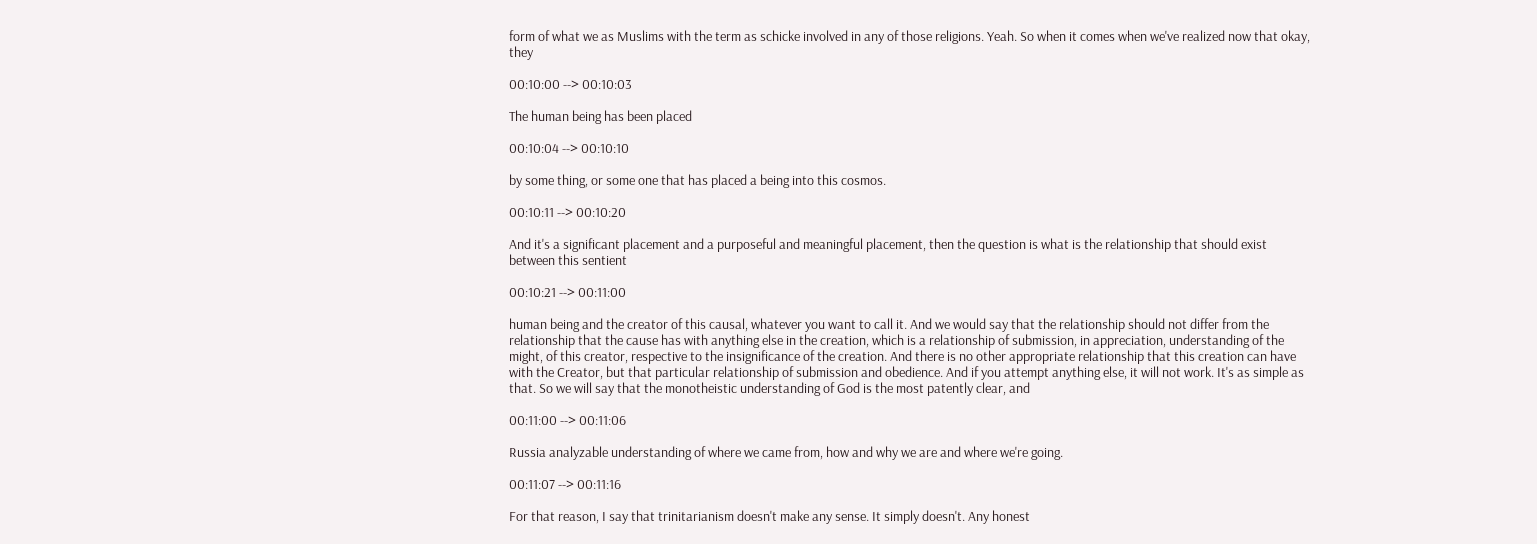form of what we as Muslims with the term as schicke involved in any of those religions. Yeah. So when it comes when we've realized now that okay, they

00:10:00 --> 00:10:03

The human being has been placed

00:10:04 --> 00:10:10

by some thing, or some one that has placed a being into this cosmos.

00:10:11 --> 00:10:20

And it's a significant placement and a purposeful and meaningful placement, then the question is what is the relationship that should exist between this sentient

00:10:21 --> 00:11:00

human being and the creator of this causal, whatever you want to call it. And we would say that the relationship should not differ from the relationship that the cause has with anything else in the creation, which is a relationship of submission, in appreciation, understanding of the might, of this creator, respective to the insignificance of the creation. And there is no other appropriate relationship that this creation can have with the Creator, but that particular relationship of submission and obedience. And if you attempt anything else, it will not work. It's as simple as that. So we will say that the monotheistic understanding of God is the most patently clear, and

00:11:00 --> 00:11:06

Russia analyzable understanding of where we came from, how and why we are and where we're going.

00:11:07 --> 00:11:16

For that reason, I say that trinitarianism doesn't make any sense. It simply doesn't. Any honest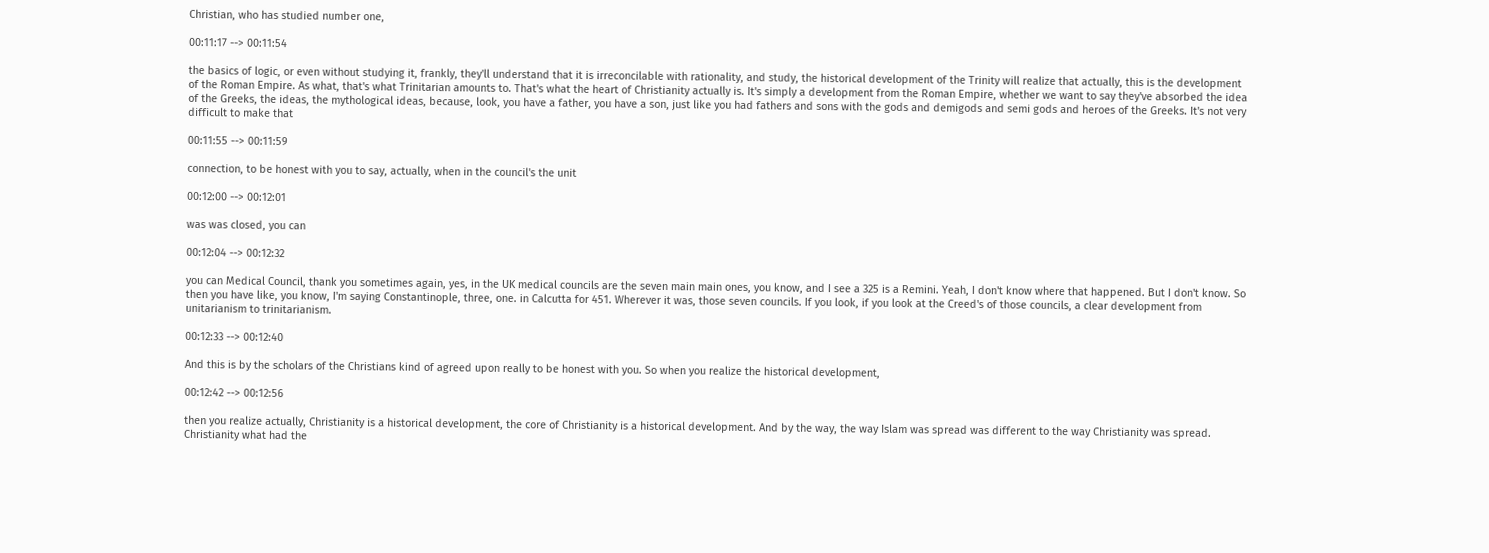Christian, who has studied number one,

00:11:17 --> 00:11:54

the basics of logic, or even without studying it, frankly, they'll understand that it is irreconcilable with rationality, and study, the historical development of the Trinity will realize that actually, this is the development of the Roman Empire. As what, that's what Trinitarian amounts to. That's what the heart of Christianity actually is. It's simply a development from the Roman Empire, whether we want to say they've absorbed the idea of the Greeks, the ideas, the mythological ideas, because, look, you have a father, you have a son, just like you had fathers and sons with the gods and demigods and semi gods and heroes of the Greeks. It's not very difficult to make that

00:11:55 --> 00:11:59

connection, to be honest with you to say, actually, when in the council's the unit

00:12:00 --> 00:12:01

was was closed, you can

00:12:04 --> 00:12:32

you can Medical Council, thank you sometimes again, yes, in the UK medical councils are the seven main main ones, you know, and I see a 325 is a Remini. Yeah, I don't know where that happened. But I don't know. So then you have like, you know, I'm saying Constantinople, three, one. in Calcutta for 451. Wherever it was, those seven councils. If you look, if you look at the Creed's of those councils, a clear development from unitarianism to trinitarianism.

00:12:33 --> 00:12:40

And this is by the scholars of the Christians kind of agreed upon really to be honest with you. So when you realize the historical development,

00:12:42 --> 00:12:56

then you realize actually, Christianity is a historical development, the core of Christianity is a historical development. And by the way, the way Islam was spread was different to the way Christianity was spread. Christianity what had the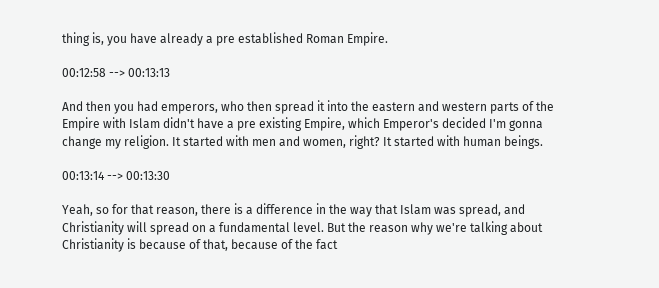thing is, you have already a pre established Roman Empire.

00:12:58 --> 00:13:13

And then you had emperors, who then spread it into the eastern and western parts of the Empire with Islam didn't have a pre existing Empire, which Emperor's decided I'm gonna change my religion. It started with men and women, right? It started with human beings.

00:13:14 --> 00:13:30

Yeah, so for that reason, there is a difference in the way that Islam was spread, and Christianity will spread on a fundamental level. But the reason why we're talking about Christianity is because of that, because of the fact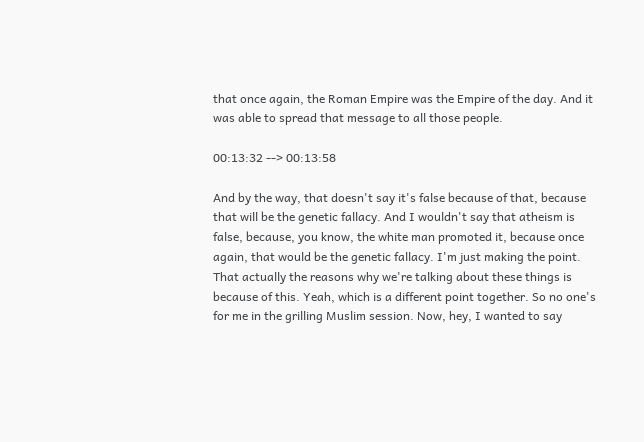that once again, the Roman Empire was the Empire of the day. And it was able to spread that message to all those people.

00:13:32 --> 00:13:58

And by the way, that doesn't say it's false because of that, because that will be the genetic fallacy. And I wouldn't say that atheism is false, because, you know, the white man promoted it, because once again, that would be the genetic fallacy. I'm just making the point. That actually the reasons why we're talking about these things is because of this. Yeah, which is a different point together. So no one's for me in the grilling Muslim session. Now, hey, I wanted to say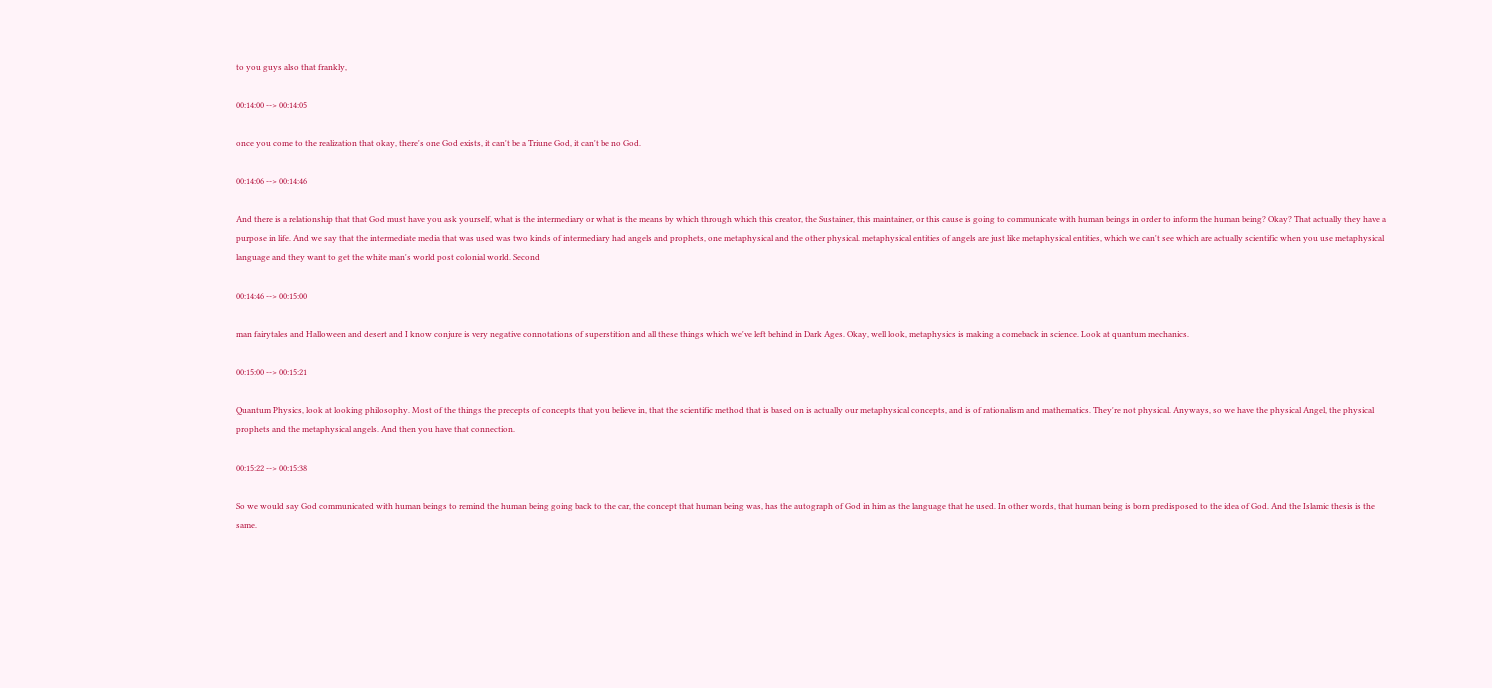to you guys also that frankly,

00:14:00 --> 00:14:05

once you come to the realization that okay, there's one God exists, it can't be a Triune God, it can't be no God.

00:14:06 --> 00:14:46

And there is a relationship that that God must have you ask yourself, what is the intermediary or what is the means by which through which this creator, the Sustainer, this maintainer, or this cause is going to communicate with human beings in order to inform the human being? Okay? That actually they have a purpose in life. And we say that the intermediate media that was used was two kinds of intermediary had angels and prophets, one metaphysical and the other physical. metaphysical entities of angels are just like metaphysical entities, which we can't see which are actually scientific when you use metaphysical language and they want to get the white man's world post colonial world. Second

00:14:46 --> 00:15:00

man fairytales and Halloween and desert and I know conjure is very negative connotations of superstition and all these things which we've left behind in Dark Ages. Okay, well look, metaphysics is making a comeback in science. Look at quantum mechanics.

00:15:00 --> 00:15:21

Quantum Physics, look at looking philosophy. Most of the things the precepts of concepts that you believe in, that the scientific method that is based on is actually our metaphysical concepts, and is of rationalism and mathematics. They're not physical. Anyways, so we have the physical Angel, the physical prophets and the metaphysical angels. And then you have that connection.

00:15:22 --> 00:15:38

So we would say God communicated with human beings to remind the human being going back to the car, the concept that human being was, has the autograph of God in him as the language that he used. In other words, that human being is born predisposed to the idea of God. And the Islamic thesis is the same.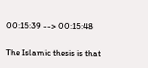00:15:39 --> 00:15:48

The Islamic thesis is that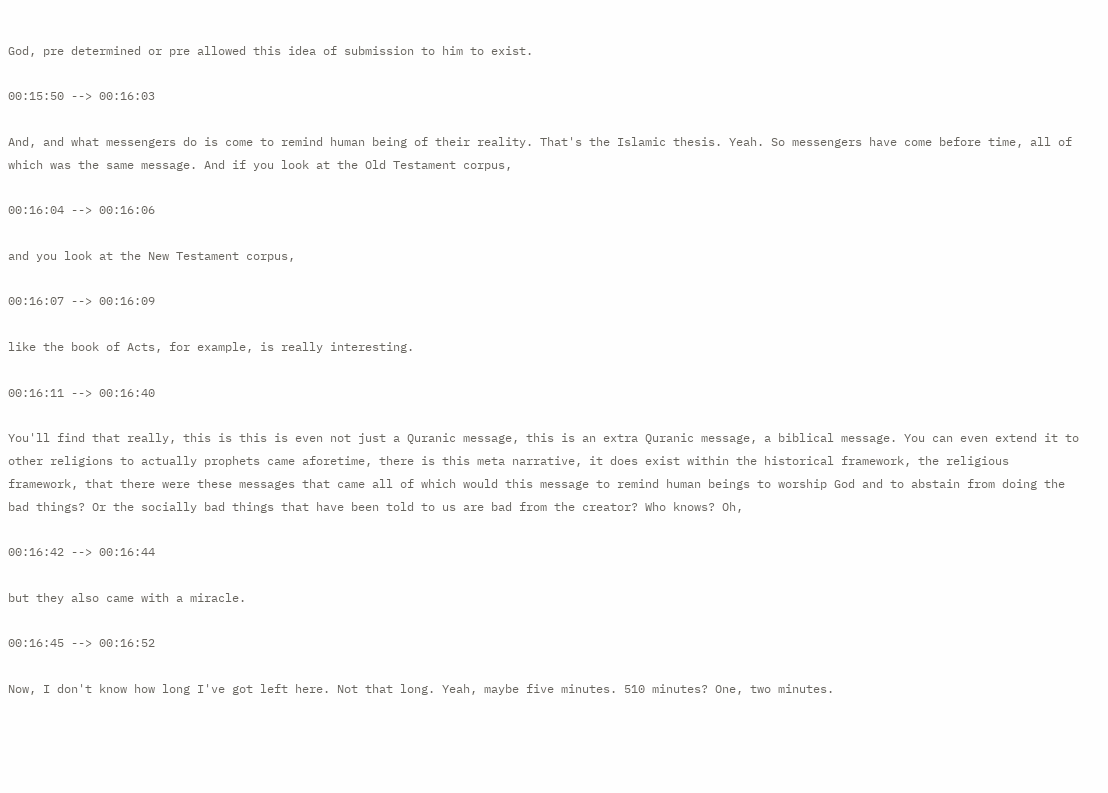God, pre determined or pre allowed this idea of submission to him to exist.

00:15:50 --> 00:16:03

And, and what messengers do is come to remind human being of their reality. That's the Islamic thesis. Yeah. So messengers have come before time, all of which was the same message. And if you look at the Old Testament corpus,

00:16:04 --> 00:16:06

and you look at the New Testament corpus,

00:16:07 --> 00:16:09

like the book of Acts, for example, is really interesting.

00:16:11 --> 00:16:40

You'll find that really, this is this is even not just a Quranic message, this is an extra Quranic message, a biblical message. You can even extend it to other religions to actually prophets came aforetime, there is this meta narrative, it does exist within the historical framework, the religious framework, that there were these messages that came all of which would this message to remind human beings to worship God and to abstain from doing the bad things? Or the socially bad things that have been told to us are bad from the creator? Who knows? Oh,

00:16:42 --> 00:16:44

but they also came with a miracle.

00:16:45 --> 00:16:52

Now, I don't know how long I've got left here. Not that long. Yeah, maybe five minutes. 510 minutes? One, two minutes.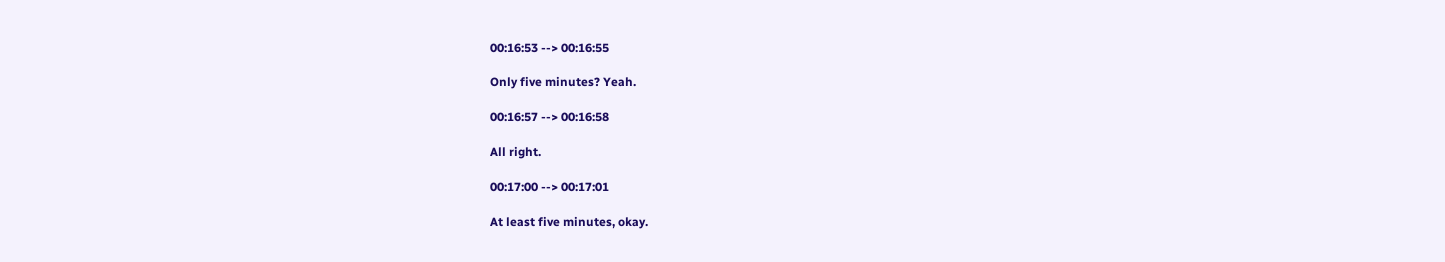00:16:53 --> 00:16:55

Only five minutes? Yeah.

00:16:57 --> 00:16:58

All right.

00:17:00 --> 00:17:01

At least five minutes, okay.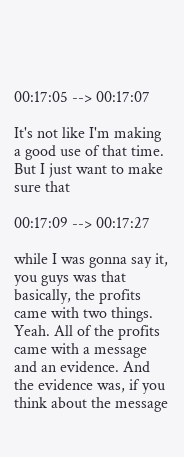00:17:05 --> 00:17:07

It's not like I'm making a good use of that time. But I just want to make sure that

00:17:09 --> 00:17:27

while I was gonna say it, you guys was that basically, the profits came with two things. Yeah. All of the profits came with a message and an evidence. And the evidence was, if you think about the message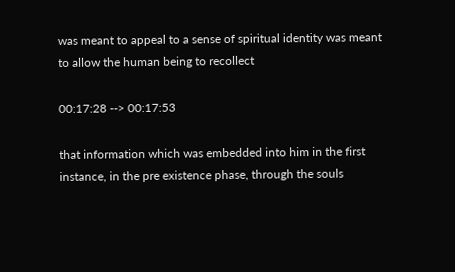was meant to appeal to a sense of spiritual identity was meant to allow the human being to recollect

00:17:28 --> 00:17:53

that information which was embedded into him in the first instance, in the pre existence phase, through the souls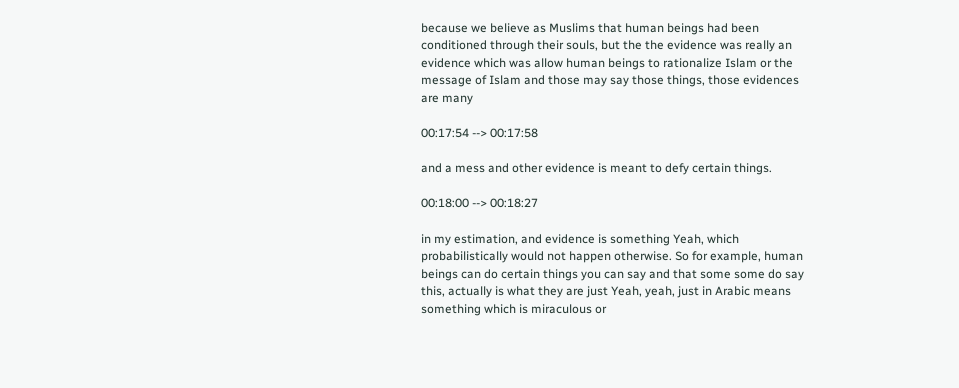because we believe as Muslims that human beings had been conditioned through their souls, but the the evidence was really an evidence which was allow human beings to rationalize Islam or the message of Islam and those may say those things, those evidences are many

00:17:54 --> 00:17:58

and a mess and other evidence is meant to defy certain things.

00:18:00 --> 00:18:27

in my estimation, and evidence is something Yeah, which probabilistically would not happen otherwise. So for example, human beings can do certain things you can say and that some some do say this, actually is what they are just Yeah, yeah, just in Arabic means something which is miraculous or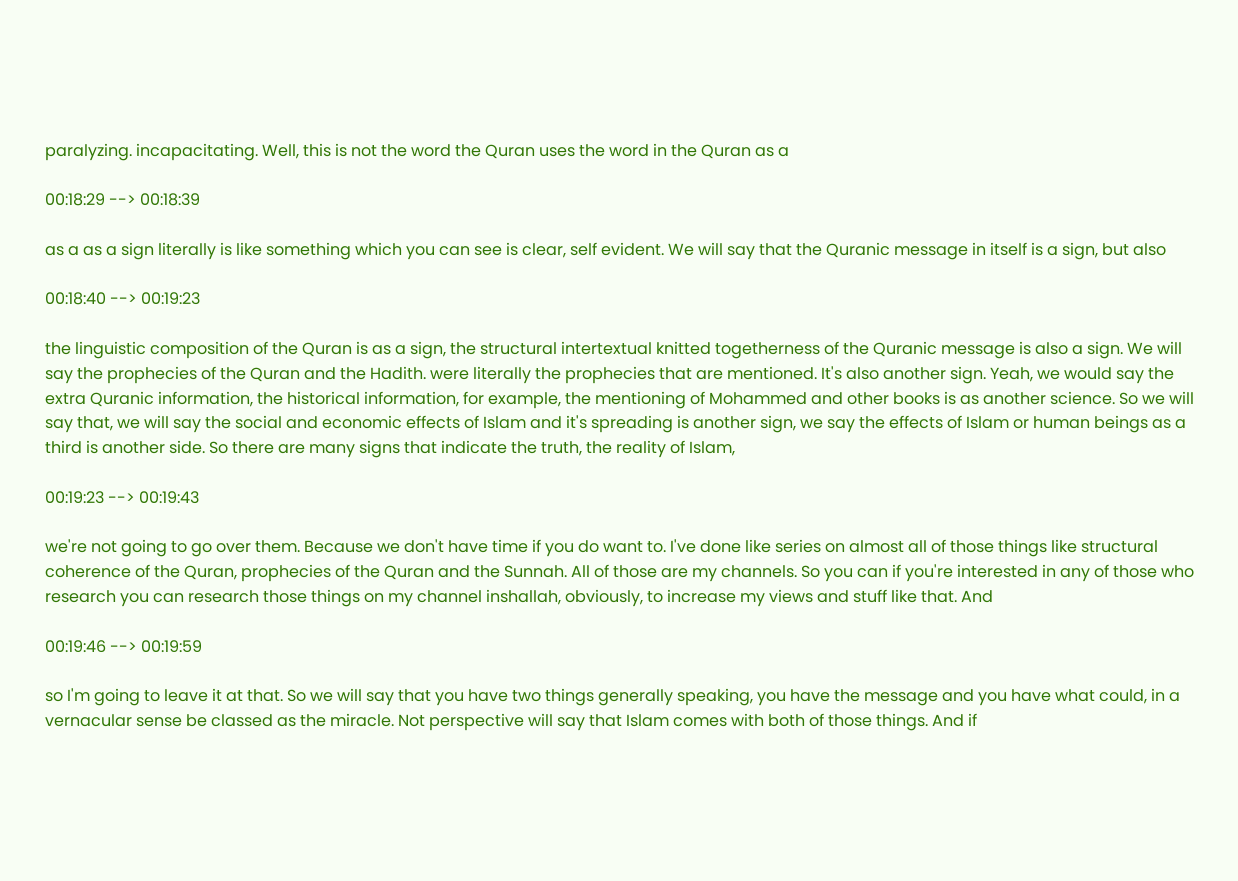paralyzing. incapacitating. Well, this is not the word the Quran uses the word in the Quran as a

00:18:29 --> 00:18:39

as a as a sign literally is like something which you can see is clear, self evident. We will say that the Quranic message in itself is a sign, but also

00:18:40 --> 00:19:23

the linguistic composition of the Quran is as a sign, the structural intertextual knitted togetherness of the Quranic message is also a sign. We will say the prophecies of the Quran and the Hadith. were literally the prophecies that are mentioned. It's also another sign. Yeah, we would say the extra Quranic information, the historical information, for example, the mentioning of Mohammed and other books is as another science. So we will say that, we will say the social and economic effects of Islam and it's spreading is another sign, we say the effects of Islam or human beings as a third is another side. So there are many signs that indicate the truth, the reality of Islam,

00:19:23 --> 00:19:43

we're not going to go over them. Because we don't have time if you do want to. I've done like series on almost all of those things like structural coherence of the Quran, prophecies of the Quran and the Sunnah. All of those are my channels. So you can if you're interested in any of those who research you can research those things on my channel inshallah, obviously, to increase my views and stuff like that. And

00:19:46 --> 00:19:59

so I'm going to leave it at that. So we will say that you have two things generally speaking, you have the message and you have what could, in a vernacular sense be classed as the miracle. Not perspective will say that Islam comes with both of those things. And if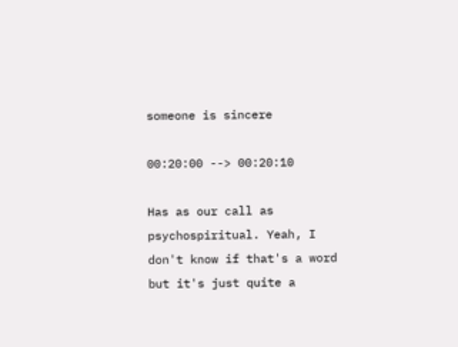someone is sincere

00:20:00 --> 00:20:10

Has as our call as psychospiritual. Yeah, I don't know if that's a word but it's just quite a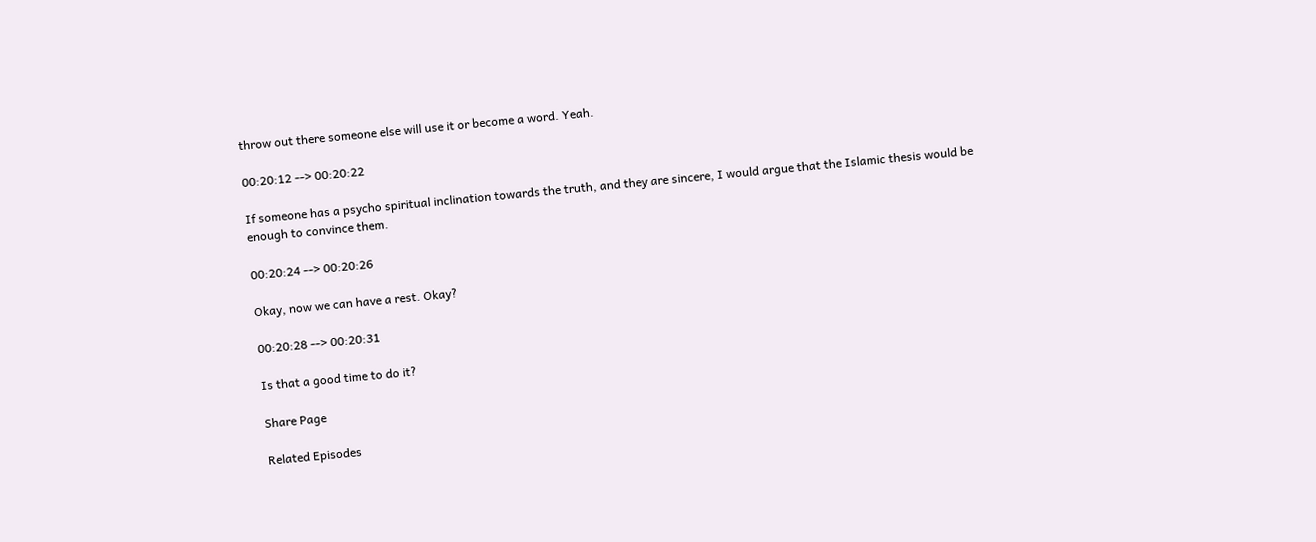throw out there someone else will use it or become a word. Yeah.

00:20:12 --> 00:20:22

If someone has a psycho spiritual inclination towards the truth, and they are sincere, I would argue that the Islamic thesis would be enough to convince them.

00:20:24 --> 00:20:26

Okay, now we can have a rest. Okay?

00:20:28 --> 00:20:31

Is that a good time to do it?

Share Page

Related Episodes